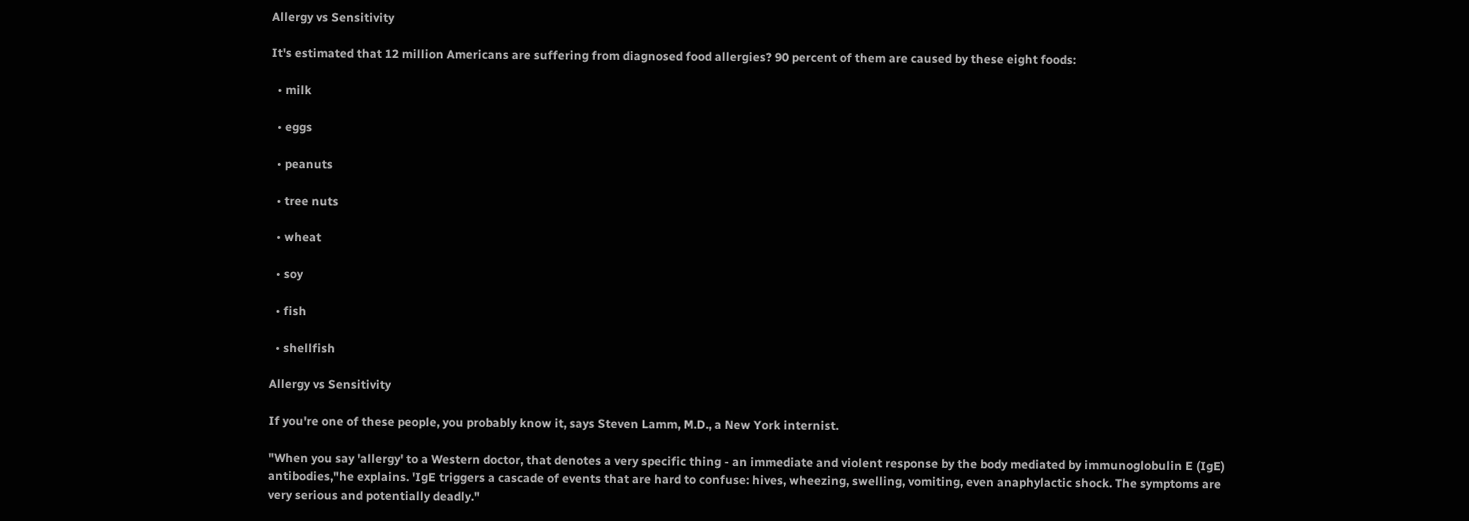Allergy vs Sensitivity

It's estimated that 12 million Americans are suffering from diagnosed food allergies? 90 percent of them are caused by these eight foods:

  • milk

  • eggs

  • peanuts

  • tree nuts

  • wheat

  • soy

  • fish

  • shellfish

Allergy vs Sensitivity

If you're one of these people, you probably know it, says Steven Lamm, M.D., a New York internist.

"When you say 'allergy' to a Western doctor, that denotes a very specific thing - an immediate and violent response by the body mediated by immunoglobulin E (IgE) antibodies,"he explains. 'IgE triggers a cascade of events that are hard to confuse: hives, wheezing, swelling, vomiting, even anaphylactic shock. The symptoms are very serious and potentially deadly."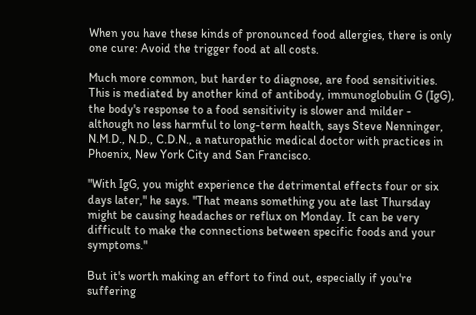When you have these kinds of pronounced food allergies, there is only one cure: Avoid the trigger food at all costs.

Much more common, but harder to diagnose, are food sensitivities. This is mediated by another kind of antibody, immunoglobulin G (IgG), the body's response to a food sensitivity is slower and milder - although no less harmful to long-term health, says Steve Nenninger, N.M.D., N.D., C.D.N., a naturopathic medical doctor with practices in Phoenix, New York City and San Francisco.

"With IgG, you might experience the detrimental effects four or six days later," he says. "That means something you ate last Thursday might be causing headaches or reflux on Monday. It can be very difficult to make the connections between specific foods and your symptoms."

But it's worth making an effort to find out, especially if you're suffering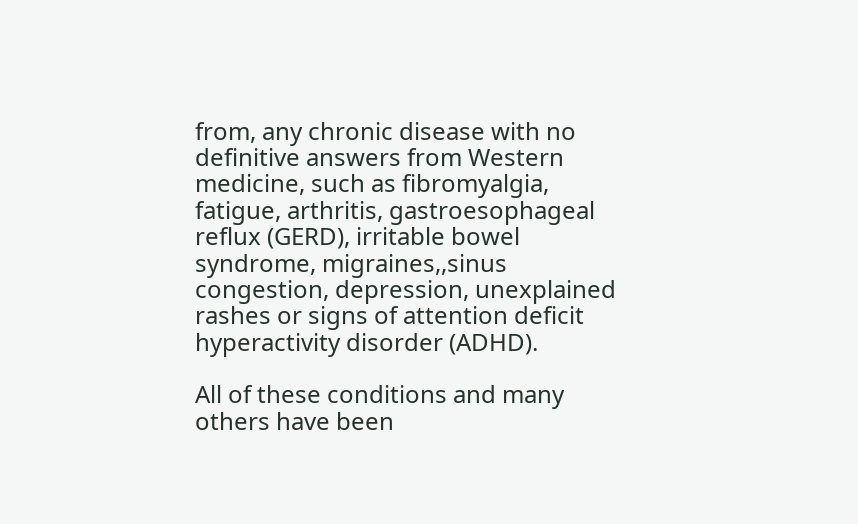from, any chronic disease with no definitive answers from Western medicine, such as fibromyalgia, fatigue, arthritis, gastroesophageal reflux (GERD), irritable bowel syndrome, migraines,,sinus congestion, depression, unexplained rashes or signs of attention deficit hyperactivity disorder (ADHD).

All of these conditions and many others have been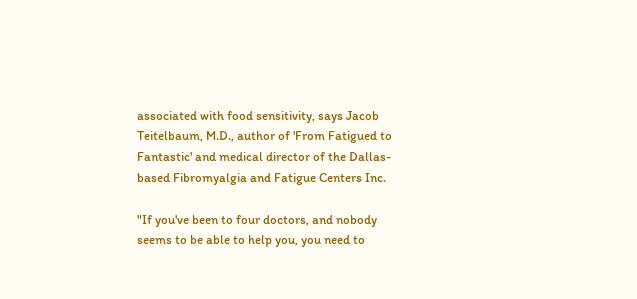associated with food sensitivity, says Jacob Teitelbaum, M.D., author of 'From Fatigued to Fantastic' and medical director of the Dallas-based Fibromyalgia and Fatigue Centers Inc.

"If you've been to four doctors, and nobody seems to be able to help you, you need to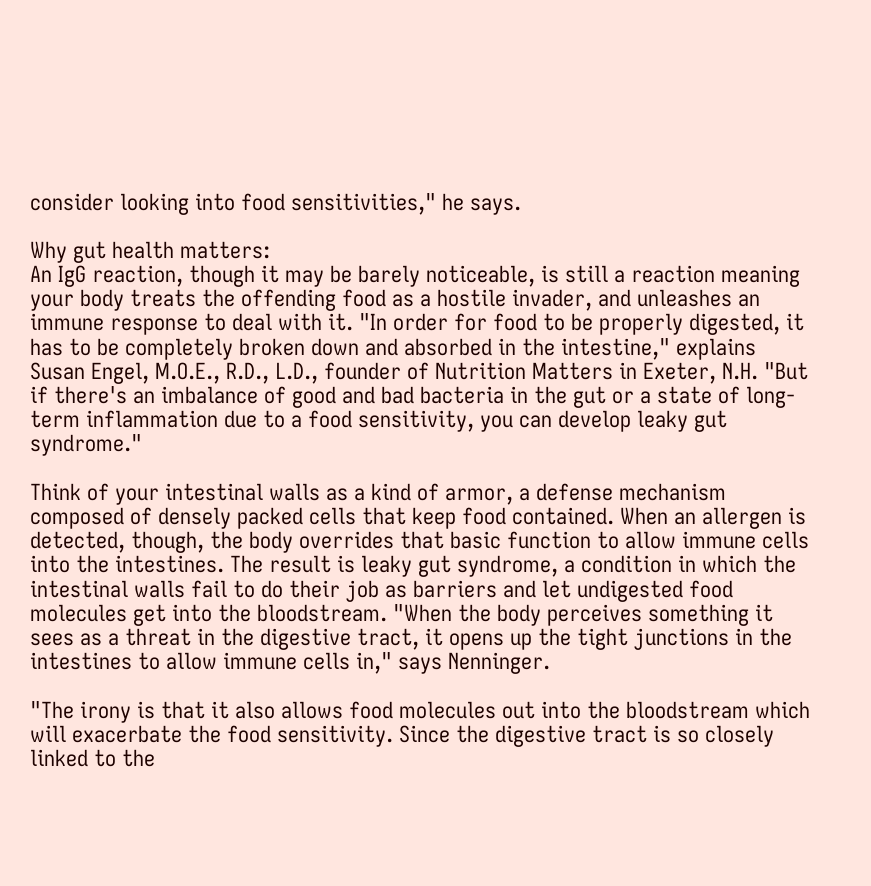consider looking into food sensitivities," he says.

Why gut health matters:
An IgG reaction, though it may be barely noticeable, is still a reaction meaning your body treats the offending food as a hostile invader, and unleashes an immune response to deal with it. "In order for food to be properly digested, it has to be completely broken down and absorbed in the intestine," explains Susan Engel, M.O.E., R.D., L.D., founder of Nutrition Matters in Exeter, N.H. "But if there's an imbalance of good and bad bacteria in the gut or a state of long-term inflammation due to a food sensitivity, you can develop leaky gut syndrome."

Think of your intestinal walls as a kind of armor, a defense mechanism composed of densely packed cells that keep food contained. When an allergen is detected, though, the body overrides that basic function to allow immune cells into the intestines. The result is leaky gut syndrome, a condition in which the intestinal walls fail to do their job as barriers and let undigested food molecules get into the bloodstream. "When the body perceives something it sees as a threat in the digestive tract, it opens up the tight junctions in the intestines to allow immune cells in," says Nenninger.

"The irony is that it also allows food molecules out into the bloodstream which will exacerbate the food sensitivity. Since the digestive tract is so closely linked to the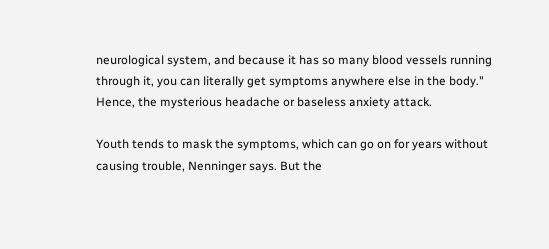neurological system, and because it has so many blood vessels running through it, you can literally get symptoms anywhere else in the body." Hence, the mysterious headache or baseless anxiety attack.

Youth tends to mask the symptoms, which can go on for years without causing trouble, Nenninger says. But the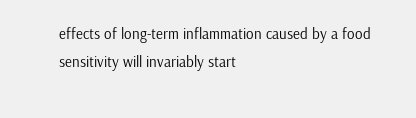effects of long-term inflammation caused by a food sensitivity will invariably start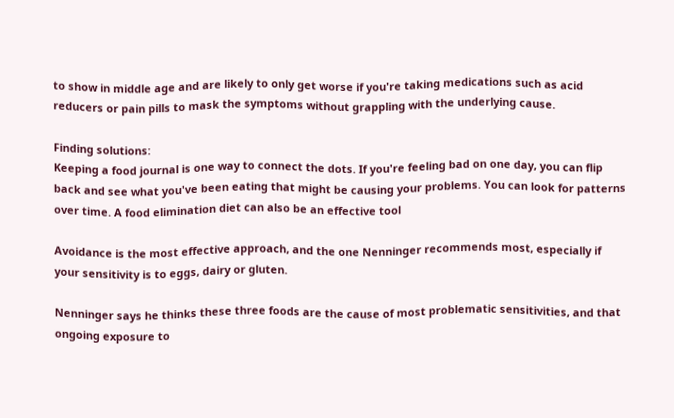to show in middle age and are likely to only get worse if you're taking medications such as acid reducers or pain pills to mask the symptoms without grappling with the underlying cause.

Finding solutions:
Keeping a food journal is one way to connect the dots. If you're feeling bad on one day, you can flip back and see what you've been eating that might be causing your problems. You can look for patterns over time. A food elimination diet can also be an effective tool

Avoidance is the most effective approach, and the one Nenninger recommends most, especially if your sensitivity is to eggs, dairy or gluten.

Nenninger says he thinks these three foods are the cause of most problematic sensitivities, and that ongoing exposure to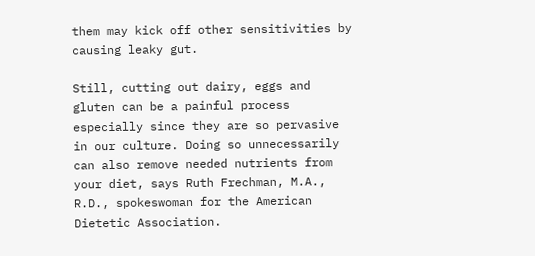them may kick off other sensitivities by causing leaky gut.

Still, cutting out dairy, eggs and gluten can be a painful process especially since they are so pervasive in our culture. Doing so unnecessarily can also remove needed nutrients from your diet, says Ruth Frechman, M.A., R.D., spokeswoman for the American Dietetic Association.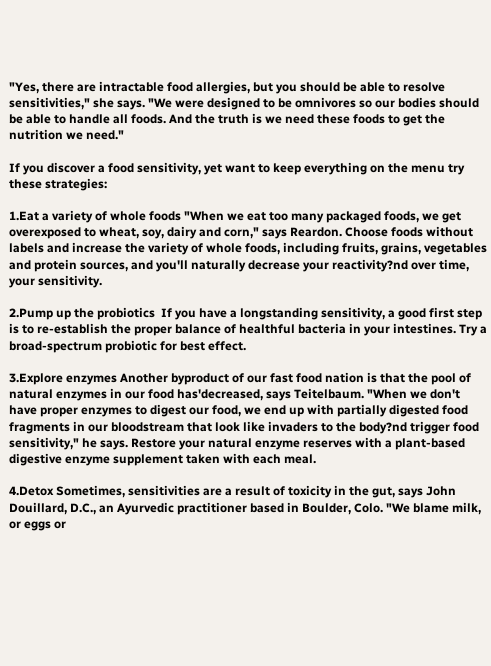"Yes, there are intractable food allergies, but you should be able to resolve sensitivities," she says. "We were designed to be omnivores so our bodies should be able to handle all foods. And the truth is we need these foods to get the nutrition we need."

If you discover a food sensitivity, yet want to keep everything on the menu try these strategies:

1.Eat a variety of whole foods "When we eat too many packaged foods, we get overexposed to wheat, soy, dairy and corn," says Reardon. Choose foods without labels and increase the variety of whole foods, including fruits, grains, vegetables and protein sources, and you'll naturally decrease your reactivity?nd over time, your sensitivity.

2.Pump up the probiotics  If you have a longstanding sensitivity, a good first step is to re-establish the proper balance of healthful bacteria in your intestines. Try a broad-spectrum probiotic for best effect.

3.Explore enzymes Another byproduct of our fast food nation is that the pool of natural enzymes in our food has'decreased, says Teitelbaum. "When we don't have proper enzymes to digest our food, we end up with partially digested food fragments in our bloodstream that look like invaders to the body?nd trigger food sensitivity," he says. Restore your natural enzyme reserves with a plant-based digestive enzyme supplement taken with each meal.

4.Detox Sometimes, sensitivities are a result of toxicity in the gut, says John Douillard, D.C., an Ayurvedic practitioner based in Boulder, Colo. "We blame milk, or eggs or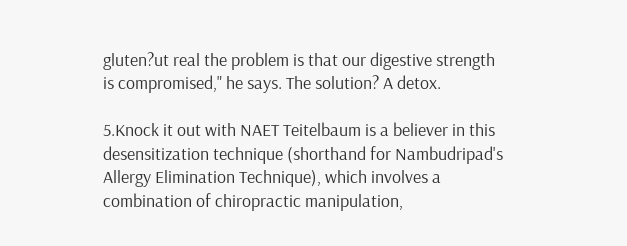gluten?ut real the problem is that our digestive strength is compromised," he says. The solution? A detox.

5.Knock it out with NAET Teitelbaum is a believer in this desensitization technique (shorthand for Nambudripad's Allergy Elimination Technique), which involves a combination of chiropractic manipulation,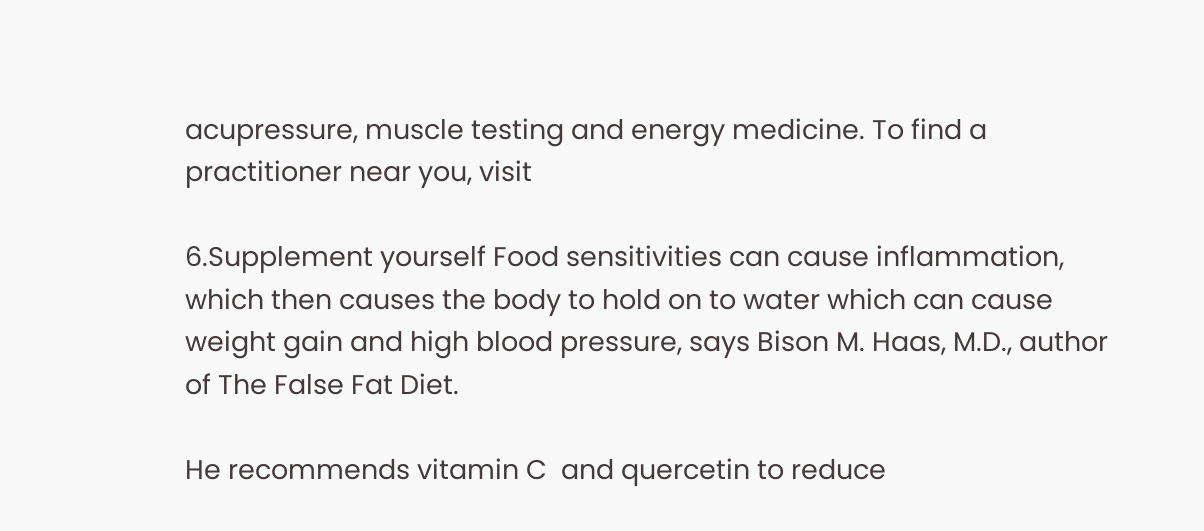acupressure, muscle testing and energy medicine. To find a practitioner near you, visit

6.Supplement yourself Food sensitivities can cause inflammation, which then causes the body to hold on to water which can cause weight gain and high blood pressure, says Bison M. Haas, M.D., author of The False Fat Diet.

He recommends vitamin C  and quercetin to reduce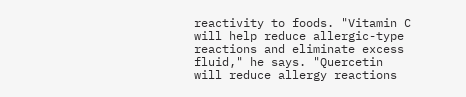reactivity to foods. "Vitamin C will help reduce allergic-type reactions and eliminate excess fluid," he says. "Quercetin will reduce allergy reactions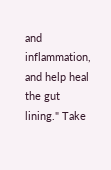and inflammation, and help heal the gut lining." Take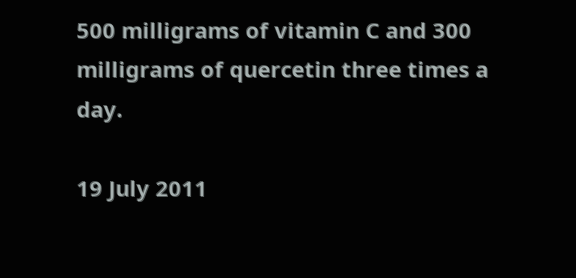500 milligrams of vitamin C and 300 milligrams of quercetin three times a day.

19 July 2011